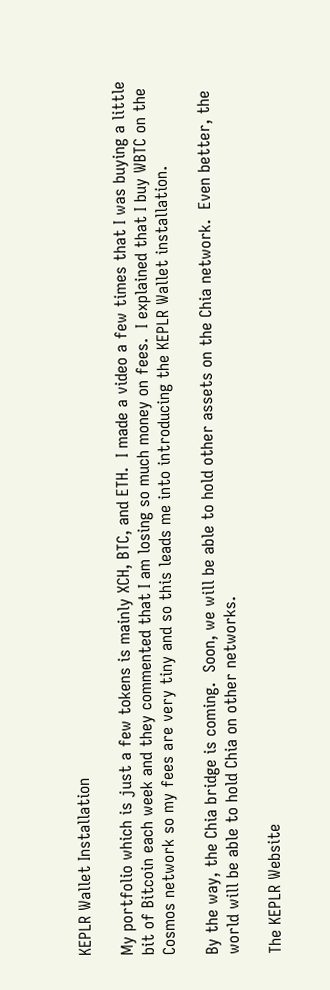KEPLR Wallet Installation

My portfolio which is just a few tokens is mainly XCH, BTC, and ETH.  I made a video a few times that I was buying a little bit of Bitcoin each week and they commented that I am losing so much money on fees.  I explained that I buy WBTC on the Cosmos network so my fees are very tiny and so this leads me into introducing the KEPLR Wallet installation.

By the way, the Chia bridge is coming.  Soon, we will be able to hold other assets on the Chia network.  Even better, the world will be able to hold Chia on other networks.

The KEPLR Website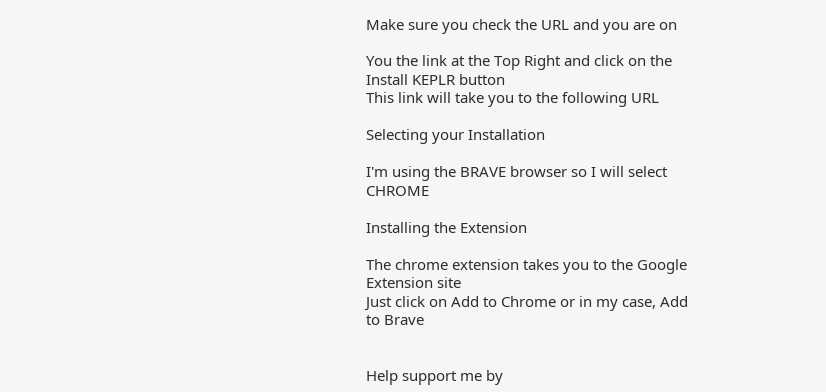Make sure you check the URL and you are on

You the link at the Top Right and click on the Install KEPLR button
This link will take you to the following URL

Selecting your Installation

I'm using the BRAVE browser so I will select CHROME

Installing the Extension

The chrome extension takes you to the Google Extension site
Just click on Add to Chrome or in my case, Add to Brave


Help support me by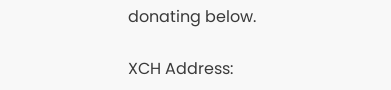donating below.

XCH Address: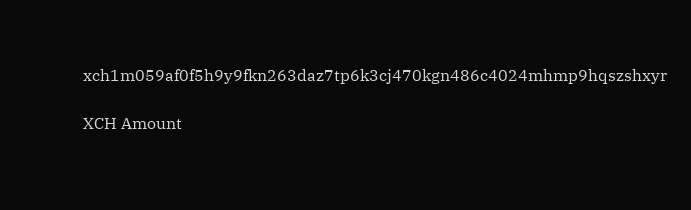xch1m059af0f5h9y9fkn263daz7tp6k3cj470kgn486c4024mhmp9hqszshxyr

XCH Amount